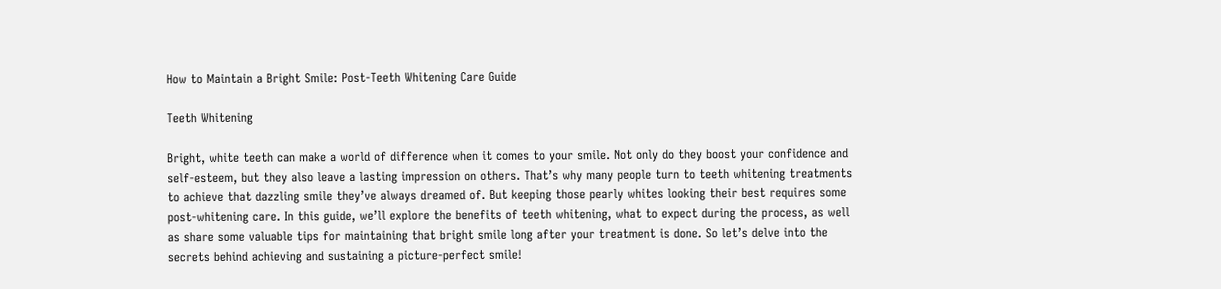How to Maintain a Bright Smile: Post-Teeth Whitening Care Guide

Teeth Whitening

Bright, white teeth can make a world of difference when it comes to your smile. Not only do they boost your confidence and self-esteem, but they also leave a lasting impression on others. That’s why many people turn to teeth whitening treatments to achieve that dazzling smile they’ve always dreamed of. But keeping those pearly whites looking their best requires some post-whitening care. In this guide, we’ll explore the benefits of teeth whitening, what to expect during the process, as well as share some valuable tips for maintaining that bright smile long after your treatment is done. So let’s delve into the secrets behind achieving and sustaining a picture-perfect smile!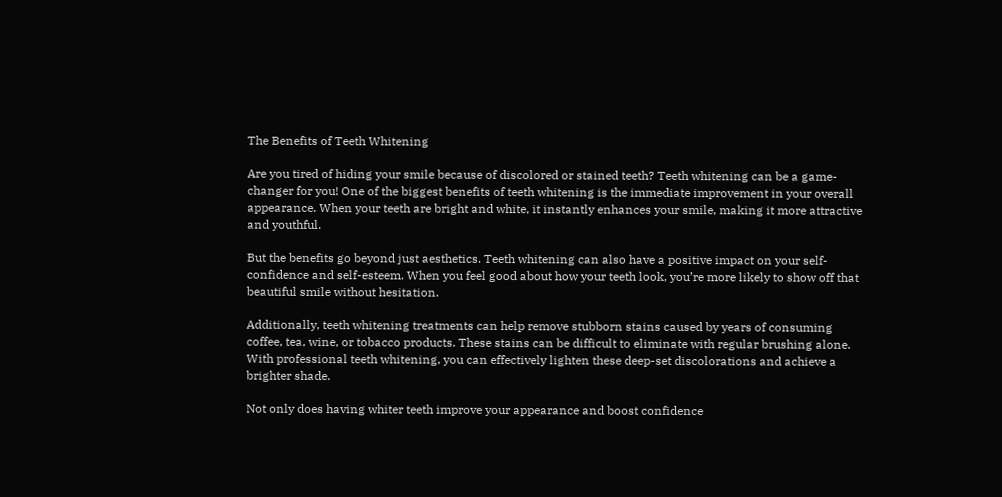The Benefits of Teeth Whitening

Are you tired of hiding your smile because of discolored or stained teeth? Teeth whitening can be a game-changer for you! One of the biggest benefits of teeth whitening is the immediate improvement in your overall appearance. When your teeth are bright and white, it instantly enhances your smile, making it more attractive and youthful.

But the benefits go beyond just aesthetics. Teeth whitening can also have a positive impact on your self-confidence and self-esteem. When you feel good about how your teeth look, you’re more likely to show off that beautiful smile without hesitation.

Additionally, teeth whitening treatments can help remove stubborn stains caused by years of consuming coffee, tea, wine, or tobacco products. These stains can be difficult to eliminate with regular brushing alone. With professional teeth whitening, you can effectively lighten these deep-set discolorations and achieve a brighter shade.

Not only does having whiter teeth improve your appearance and boost confidence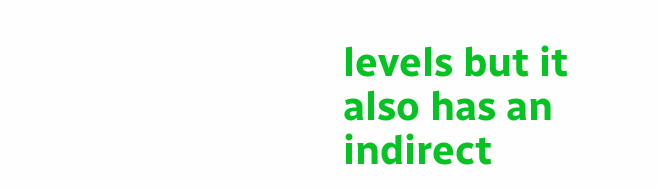levels but it also has an indirect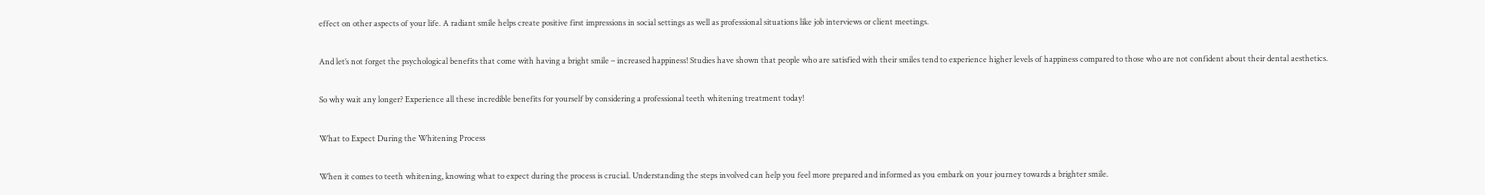effect on other aspects of your life. A radiant smile helps create positive first impressions in social settings as well as professional situations like job interviews or client meetings.

And let’s not forget the psychological benefits that come with having a bright smile – increased happiness! Studies have shown that people who are satisfied with their smiles tend to experience higher levels of happiness compared to those who are not confident about their dental aesthetics.

So why wait any longer? Experience all these incredible benefits for yourself by considering a professional teeth whitening treatment today!

What to Expect During the Whitening Process

When it comes to teeth whitening, knowing what to expect during the process is crucial. Understanding the steps involved can help you feel more prepared and informed as you embark on your journey towards a brighter smile.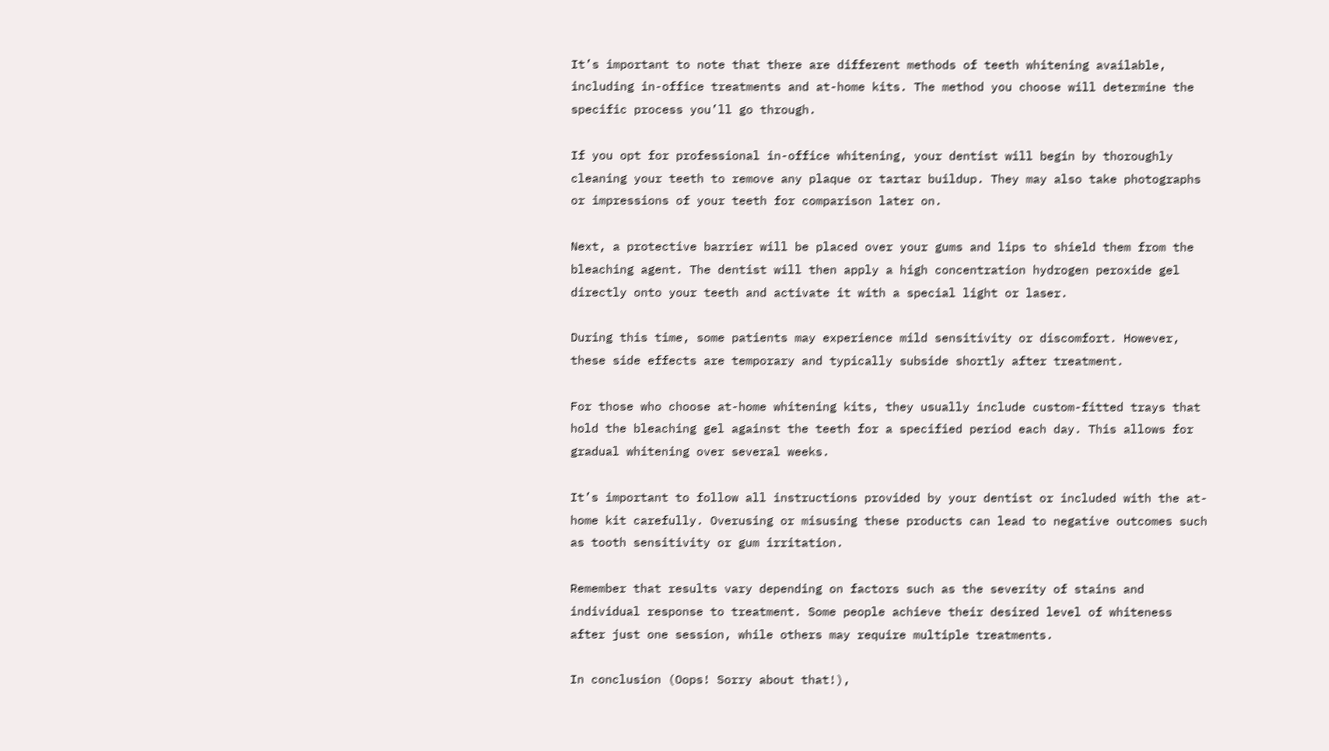It’s important to note that there are different methods of teeth whitening available, including in-office treatments and at-home kits. The method you choose will determine the specific process you’ll go through.

If you opt for professional in-office whitening, your dentist will begin by thoroughly cleaning your teeth to remove any plaque or tartar buildup. They may also take photographs or impressions of your teeth for comparison later on.

Next, a protective barrier will be placed over your gums and lips to shield them from the bleaching agent. The dentist will then apply a high concentration hydrogen peroxide gel directly onto your teeth and activate it with a special light or laser.

During this time, some patients may experience mild sensitivity or discomfort. However, these side effects are temporary and typically subside shortly after treatment.

For those who choose at-home whitening kits, they usually include custom-fitted trays that hold the bleaching gel against the teeth for a specified period each day. This allows for gradual whitening over several weeks.

It’s important to follow all instructions provided by your dentist or included with the at-home kit carefully. Overusing or misusing these products can lead to negative outcomes such as tooth sensitivity or gum irritation.

Remember that results vary depending on factors such as the severity of stains and individual response to treatment. Some people achieve their desired level of whiteness after just one session, while others may require multiple treatments.

In conclusion (Oops! Sorry about that!),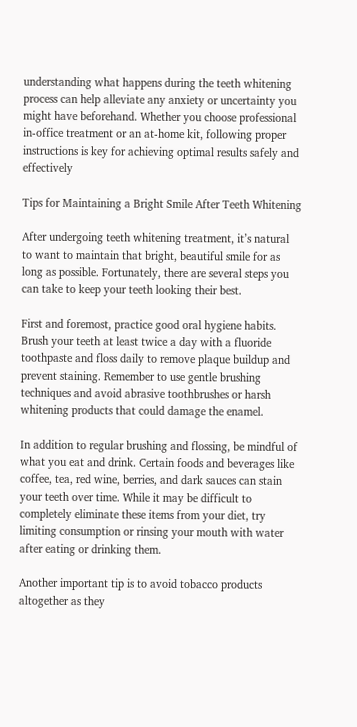understanding what happens during the teeth whitening process can help alleviate any anxiety or uncertainty you might have beforehand. Whether you choose professional in-office treatment or an at-home kit, following proper instructions is key for achieving optimal results safely and effectively

Tips for Maintaining a Bright Smile After Teeth Whitening

After undergoing teeth whitening treatment, it’s natural to want to maintain that bright, beautiful smile for as long as possible. Fortunately, there are several steps you can take to keep your teeth looking their best.

First and foremost, practice good oral hygiene habits. Brush your teeth at least twice a day with a fluoride toothpaste and floss daily to remove plaque buildup and prevent staining. Remember to use gentle brushing techniques and avoid abrasive toothbrushes or harsh whitening products that could damage the enamel.

In addition to regular brushing and flossing, be mindful of what you eat and drink. Certain foods and beverages like coffee, tea, red wine, berries, and dark sauces can stain your teeth over time. While it may be difficult to completely eliminate these items from your diet, try limiting consumption or rinsing your mouth with water after eating or drinking them.

Another important tip is to avoid tobacco products altogether as they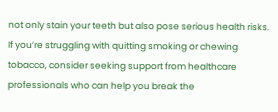not only stain your teeth but also pose serious health risks. If you’re struggling with quitting smoking or chewing tobacco, consider seeking support from healthcare professionals who can help you break the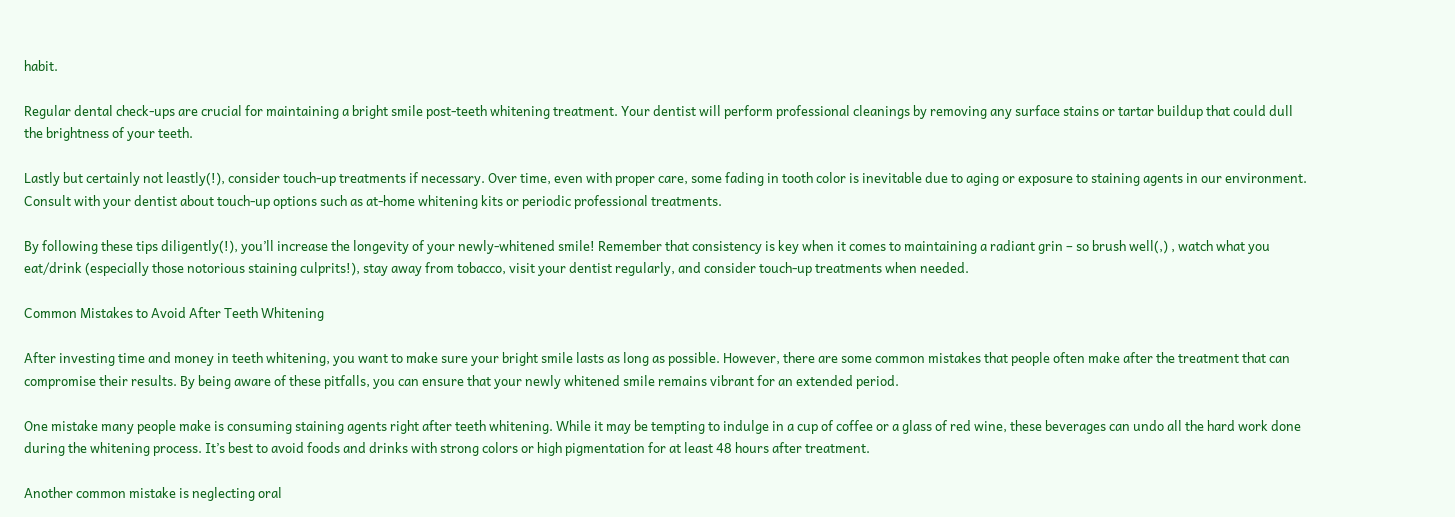habit.

Regular dental check-ups are crucial for maintaining a bright smile post-teeth whitening treatment. Your dentist will perform professional cleanings by removing any surface stains or tartar buildup that could dull the brightness of your teeth.

Lastly but certainly not leastly(!), consider touch-up treatments if necessary. Over time, even with proper care, some fading in tooth color is inevitable due to aging or exposure to staining agents in our environment. Consult with your dentist about touch-up options such as at-home whitening kits or periodic professional treatments.

By following these tips diligently(!), you’ll increase the longevity of your newly-whitened smile! Remember that consistency is key when it comes to maintaining a radiant grin – so brush well(,) , watch what you eat/drink (especially those notorious staining culprits!), stay away from tobacco, visit your dentist regularly, and consider touch-up treatments when needed.

Common Mistakes to Avoid After Teeth Whitening

After investing time and money in teeth whitening, you want to make sure your bright smile lasts as long as possible. However, there are some common mistakes that people often make after the treatment that can compromise their results. By being aware of these pitfalls, you can ensure that your newly whitened smile remains vibrant for an extended period.

One mistake many people make is consuming staining agents right after teeth whitening. While it may be tempting to indulge in a cup of coffee or a glass of red wine, these beverages can undo all the hard work done during the whitening process. It’s best to avoid foods and drinks with strong colors or high pigmentation for at least 48 hours after treatment.

Another common mistake is neglecting oral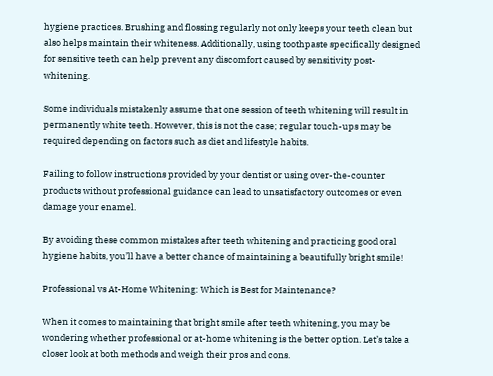hygiene practices. Brushing and flossing regularly not only keeps your teeth clean but also helps maintain their whiteness. Additionally, using toothpaste specifically designed for sensitive teeth can help prevent any discomfort caused by sensitivity post-whitening.

Some individuals mistakenly assume that one session of teeth whitening will result in permanently white teeth. However, this is not the case; regular touch-ups may be required depending on factors such as diet and lifestyle habits.

Failing to follow instructions provided by your dentist or using over-the-counter products without professional guidance can lead to unsatisfactory outcomes or even damage your enamel.

By avoiding these common mistakes after teeth whitening and practicing good oral hygiene habits, you’ll have a better chance of maintaining a beautifully bright smile!

Professional vs At-Home Whitening: Which is Best for Maintenance?

When it comes to maintaining that bright smile after teeth whitening, you may be wondering whether professional or at-home whitening is the better option. Let’s take a closer look at both methods and weigh their pros and cons.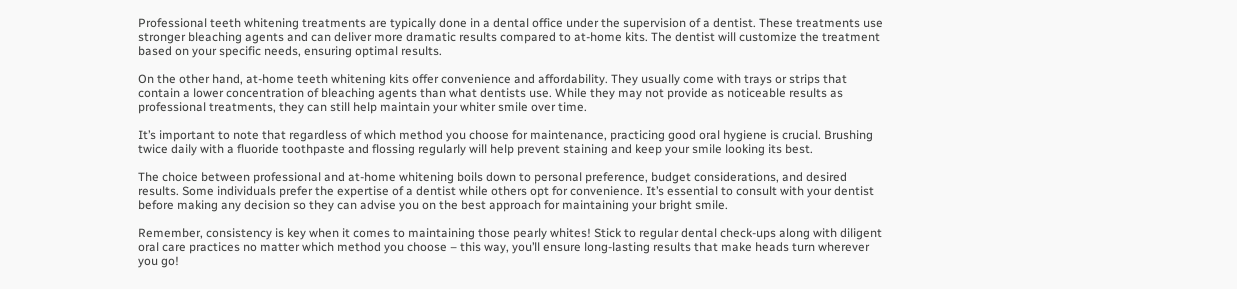Professional teeth whitening treatments are typically done in a dental office under the supervision of a dentist. These treatments use stronger bleaching agents and can deliver more dramatic results compared to at-home kits. The dentist will customize the treatment based on your specific needs, ensuring optimal results.

On the other hand, at-home teeth whitening kits offer convenience and affordability. They usually come with trays or strips that contain a lower concentration of bleaching agents than what dentists use. While they may not provide as noticeable results as professional treatments, they can still help maintain your whiter smile over time.

It’s important to note that regardless of which method you choose for maintenance, practicing good oral hygiene is crucial. Brushing twice daily with a fluoride toothpaste and flossing regularly will help prevent staining and keep your smile looking its best.

The choice between professional and at-home whitening boils down to personal preference, budget considerations, and desired results. Some individuals prefer the expertise of a dentist while others opt for convenience. It’s essential to consult with your dentist before making any decision so they can advise you on the best approach for maintaining your bright smile.

Remember, consistency is key when it comes to maintaining those pearly whites! Stick to regular dental check-ups along with diligent oral care practices no matter which method you choose – this way, you’ll ensure long-lasting results that make heads turn wherever you go!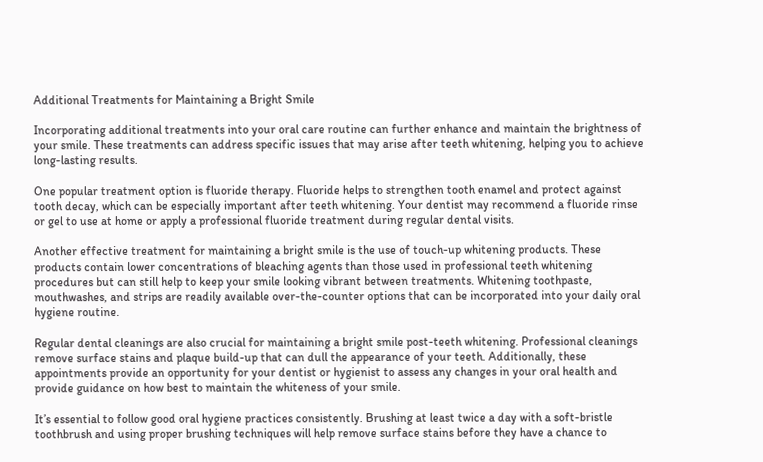Additional Treatments for Maintaining a Bright Smile

Incorporating additional treatments into your oral care routine can further enhance and maintain the brightness of your smile. These treatments can address specific issues that may arise after teeth whitening, helping you to achieve long-lasting results.

One popular treatment option is fluoride therapy. Fluoride helps to strengthen tooth enamel and protect against tooth decay, which can be especially important after teeth whitening. Your dentist may recommend a fluoride rinse or gel to use at home or apply a professional fluoride treatment during regular dental visits.

Another effective treatment for maintaining a bright smile is the use of touch-up whitening products. These products contain lower concentrations of bleaching agents than those used in professional teeth whitening procedures but can still help to keep your smile looking vibrant between treatments. Whitening toothpaste, mouthwashes, and strips are readily available over-the-counter options that can be incorporated into your daily oral hygiene routine.

Regular dental cleanings are also crucial for maintaining a bright smile post-teeth whitening. Professional cleanings remove surface stains and plaque build-up that can dull the appearance of your teeth. Additionally, these appointments provide an opportunity for your dentist or hygienist to assess any changes in your oral health and provide guidance on how best to maintain the whiteness of your smile.

It’s essential to follow good oral hygiene practices consistently. Brushing at least twice a day with a soft-bristle toothbrush and using proper brushing techniques will help remove surface stains before they have a chance to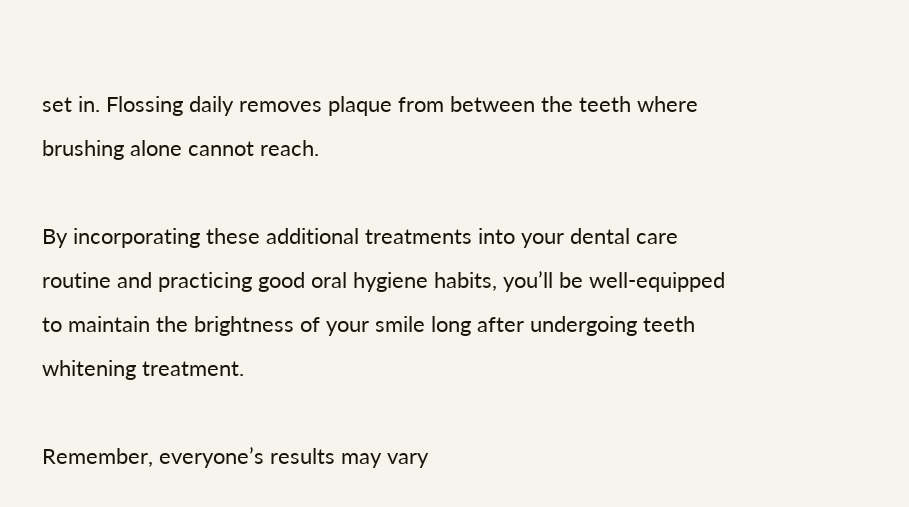set in. Flossing daily removes plaque from between the teeth where brushing alone cannot reach.

By incorporating these additional treatments into your dental care routine and practicing good oral hygiene habits, you’ll be well-equipped to maintain the brightness of your smile long after undergoing teeth whitening treatment.

Remember, everyone’s results may vary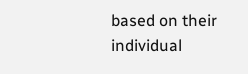based on their individual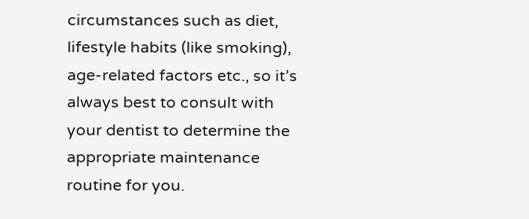circumstances such as diet, lifestyle habits (like smoking), age-related factors etc., so it’s always best to consult with your dentist to determine the appropriate maintenance routine for you.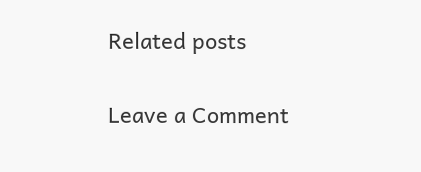Related posts

Leave a Comment